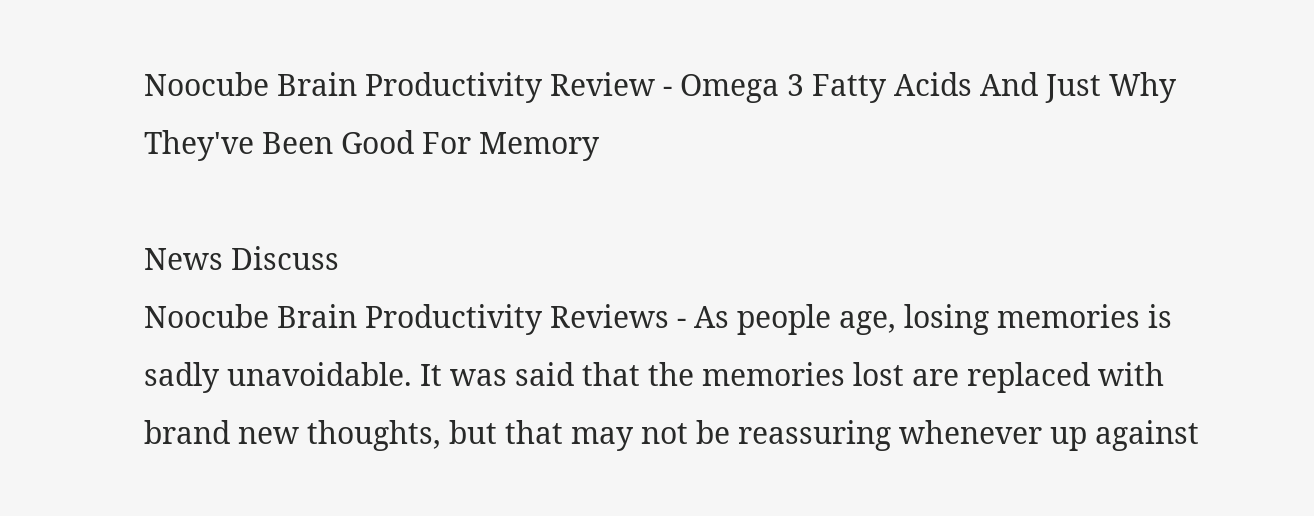Noocube Brain Productivity Review - Omega 3 Fatty Acids And Just Why They've Been Good For Memory

News Discuss
Noocube Brain Productivity Reviews - As people age, losing memories is sadly unavoidable. It was said that the memories lost are replaced with brand new thoughts, but that may not be reassuring whenever up against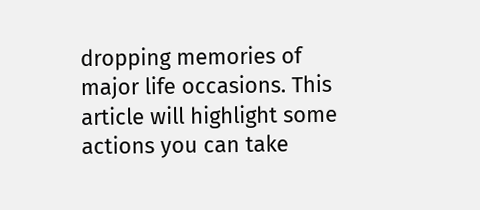dropping memories of major life occasions. This article will highlight some actions you can take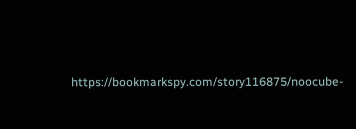https://bookmarkspy.com/story116875/noocube-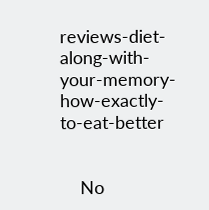reviews-diet-along-with-your-memory-how-exactly-to-eat-better


    No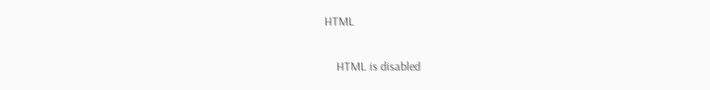HTML

    HTML is disabled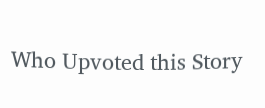Who Upvoted this Story